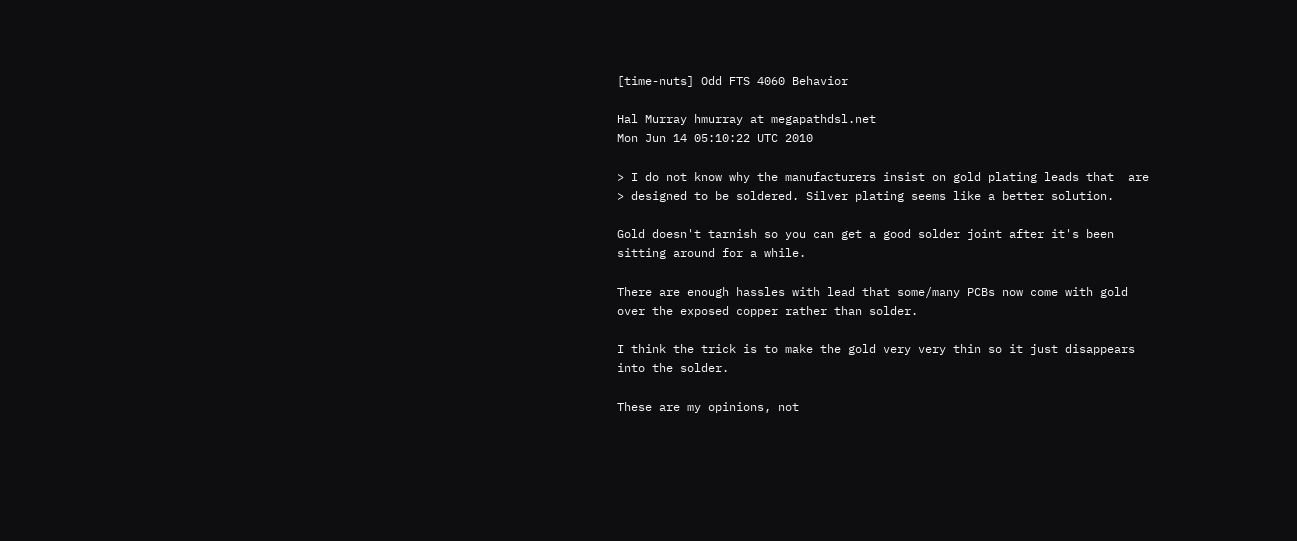[time-nuts] Odd FTS 4060 Behavior

Hal Murray hmurray at megapathdsl.net
Mon Jun 14 05:10:22 UTC 2010

> I do not know why the manufacturers insist on gold plating leads that  are
> designed to be soldered. Silver plating seems like a better solution.

Gold doesn't tarnish so you can get a good solder joint after it's been
sitting around for a while.

There are enough hassles with lead that some/many PCBs now come with gold
over the exposed copper rather than solder.

I think the trick is to make the gold very very thin so it just disappears
into the solder.

These are my opinions, not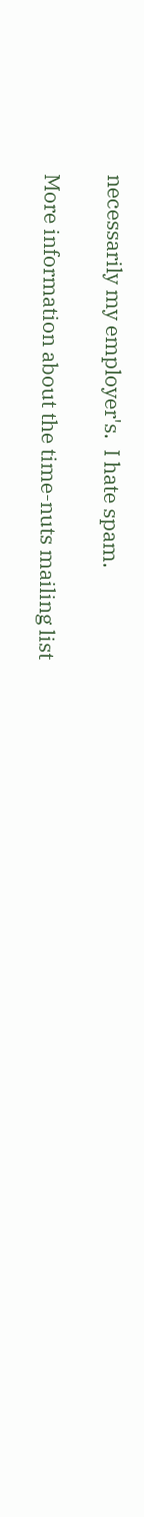necessarily my employer's.  I hate spam.

More information about the time-nuts mailing list